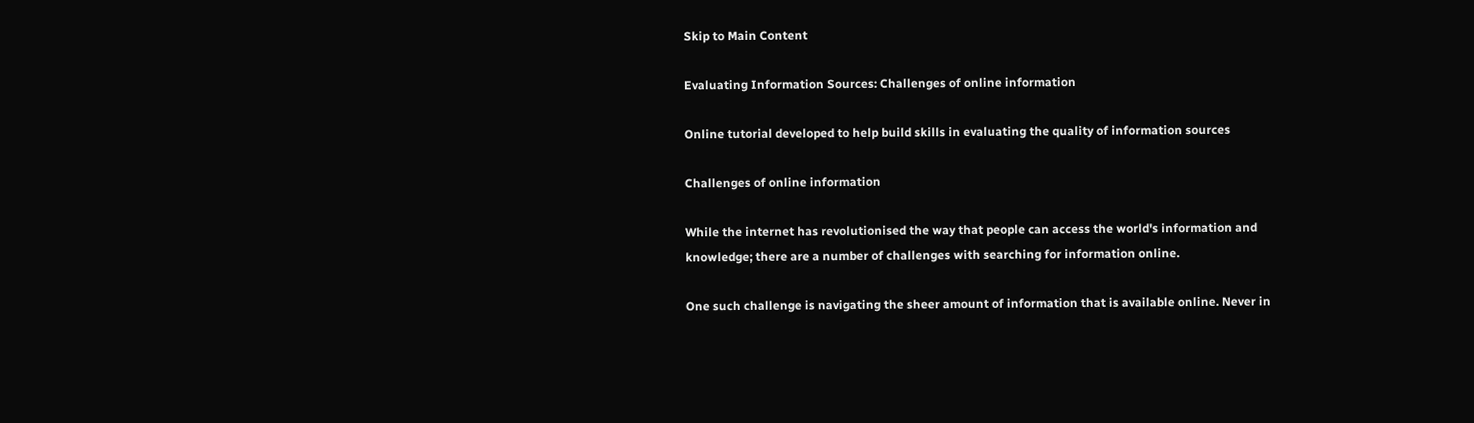Skip to Main Content

Evaluating Information Sources: Challenges of online information

Online tutorial developed to help build skills in evaluating the quality of information sources

Challenges of online information

While the internet has revolutionised the way that people can access the world's information and knowledge; there are a number of challenges with searching for information online.

One such challenge is navigating the sheer amount of information that is available online. Never in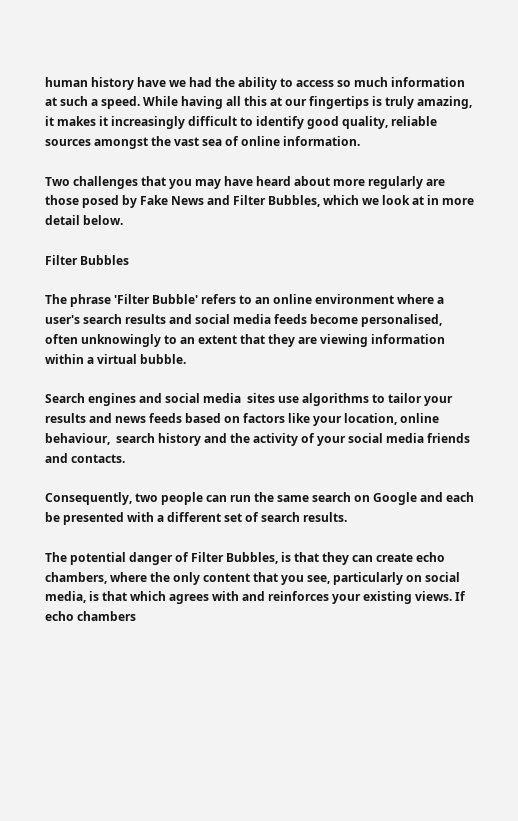human history have we had the ability to access so much information at such a speed. While having all this at our fingertips is truly amazing, it makes it increasingly difficult to identify good quality, reliable sources amongst the vast sea of online information.

Two challenges that you may have heard about more regularly are those posed by Fake News and Filter Bubbles, which we look at in more detail below.

Filter Bubbles

The phrase 'Filter Bubble' refers to an online environment where a user's search results and social media feeds become personalised, often unknowingly to an extent that they are viewing information within a virtual bubble.

Search engines and social media  sites use algorithms to tailor your results and news feeds based on factors like your location, online behaviour,  search history and the activity of your social media friends and contacts.

Consequently, two people can run the same search on Google and each be presented with a different set of search results.

The potential danger of Filter Bubbles, is that they can create echo chambers, where the only content that you see, particularly on social media, is that which agrees with and reinforces your existing views. If echo chambers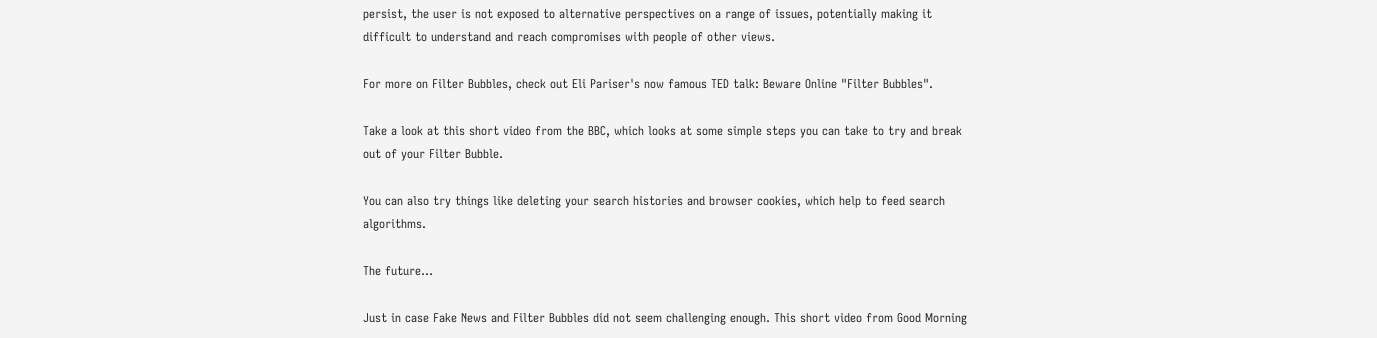persist, the user is not exposed to alternative perspectives on a range of issues, potentially making it difficult to understand and reach compromises with people of other views.

For more on Filter Bubbles, check out Eli Pariser's now famous TED talk: Beware Online "Filter Bubbles".

Take a look at this short video from the BBC, which looks at some simple steps you can take to try and break out of your Filter Bubble.

You can also try things like deleting your search histories and browser cookies, which help to feed search algorithms.

The future...

Just in case Fake News and Filter Bubbles did not seem challenging enough. This short video from Good Morning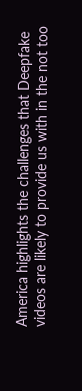America highlights the challenges that Deepfake videos are likely to provide us with in the not too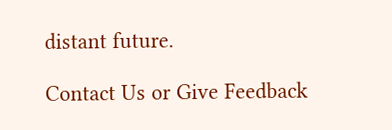distant future.

Contact Us or Give Feedback